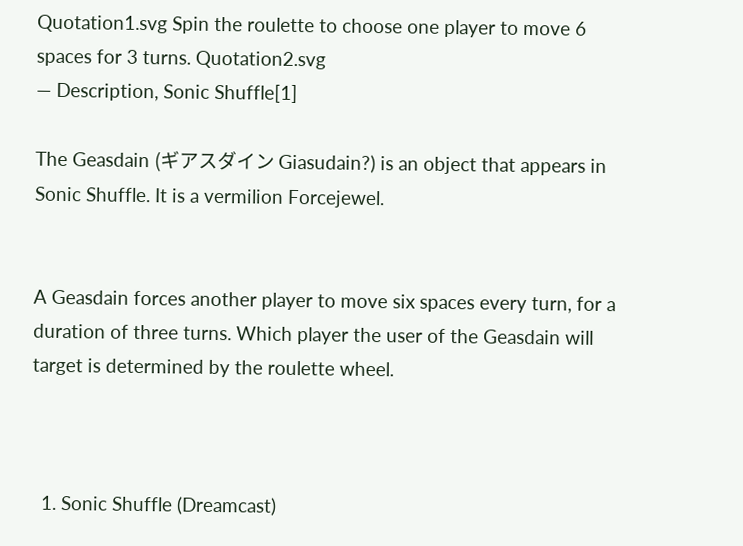Quotation1.svg Spin the roulette to choose one player to move 6 spaces for 3 turns. Quotation2.svg
— Description, Sonic Shuffle[1]

The Geasdain (ギアスダイン Giasudain?) is an object that appears in Sonic Shuffle. It is a vermilion Forcejewel.


A Geasdain forces another player to move six spaces every turn, for a duration of three turns. Which player the user of the Geasdain will target is determined by the roulette wheel.



  1. Sonic Shuffle (Dreamcast)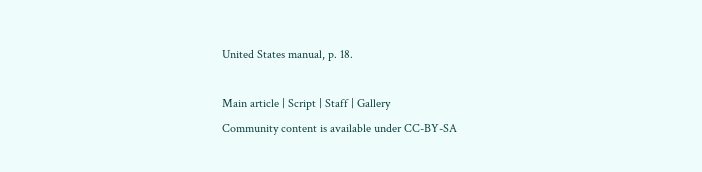United States manual, p. 18.

Main article | Script | Staff | Gallery
Community content is available under CC-BY-SA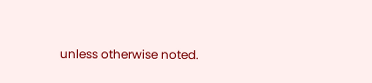unless otherwise noted.